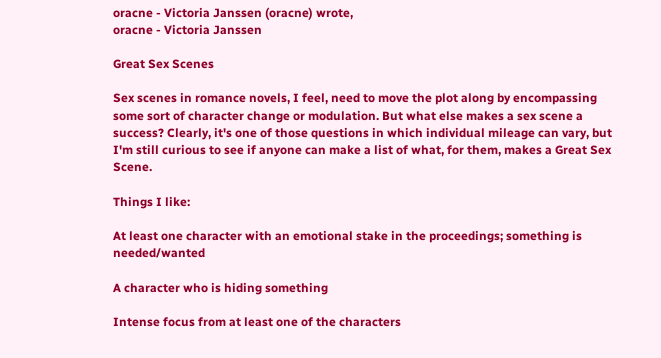oracne - Victoria Janssen (oracne) wrote,
oracne - Victoria Janssen

Great Sex Scenes

Sex scenes in romance novels, I feel, need to move the plot along by encompassing some sort of character change or modulation. But what else makes a sex scene a success? Clearly, it's one of those questions in which individual mileage can vary, but I'm still curious to see if anyone can make a list of what, for them, makes a Great Sex Scene.

Things I like:

At least one character with an emotional stake in the proceedings; something is needed/wanted

A character who is hiding something

Intense focus from at least one of the characters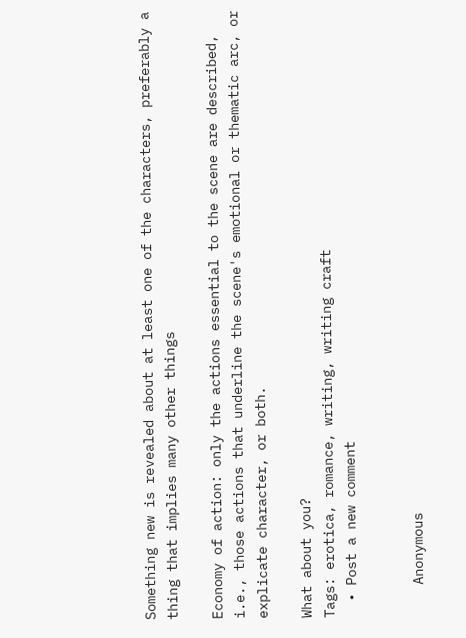Something new is revealed about at least one of the characters, preferably a thing that implies many other things

Economy of action: only the actions essential to the scene are described, i.e., those actions that underline the scene's emotional or thematic arc, or explicate character, or both.

What about you?
Tags: erotica, romance, writing, writing craft
  • Post a new comment


    Anonymous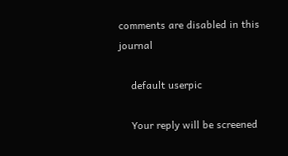comments are disabled in this journal

    default userpic

    Your reply will be screened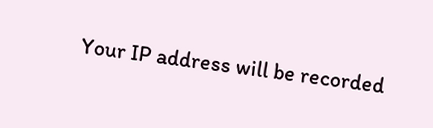Your IP address will be recorded